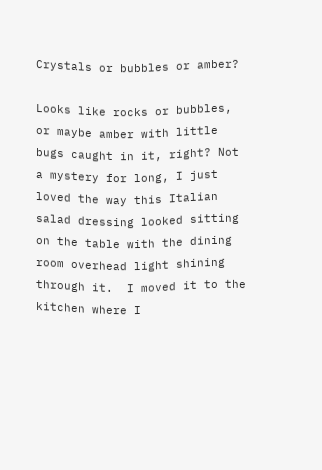Crystals or bubbles or amber?

Looks like rocks or bubbles, or maybe amber with little bugs caught in it, right? Not a mystery for long, I just loved the way this Italian salad dressing looked sitting on the table with the dining room overhead light shining through it.  I moved it to the kitchen where I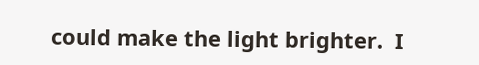could make the light brighter.  I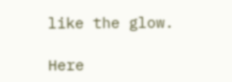like the glow.

Here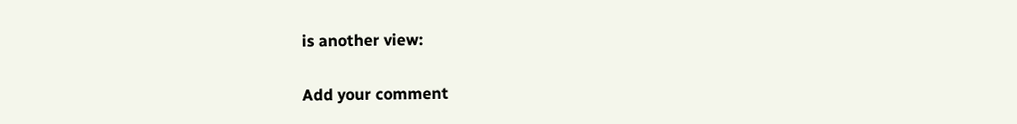is another view:

Add your comment